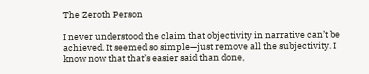The Zeroth Person

I never understood the claim that objectivity in narrative can’t be achieved. It seemed so simple—just remove all the subjectivity. I know now that that’s easier said than done,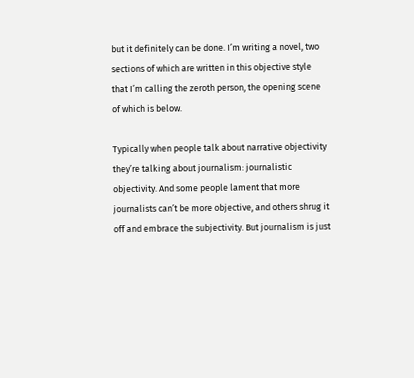but it definitely can be done. I’m writing a novel, two sections of which are written in this objective style that I’m calling the zeroth person, the opening scene of which is below.

Typically when people talk about narrative objectivity they’re talking about journalism: journalistic objectivity. And some people lament that more journalists can’t be more objective, and others shrug it off and embrace the subjectivity. But journalism is just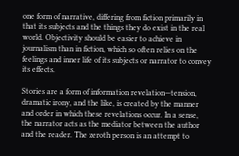one form of narrative, differing from fiction primarily in that its subjects and the things they do exist in the real world. Objectivity should be easier to achieve in journalism than in fiction, which so often relies on the feelings and inner life of its subjects or narrator to convey its effects.

Stories are a form of information revelation—tension, dramatic irony, and the like, is created by the manner and order in which these revelations occur. In a sense, the narrator acts as the mediator between the author and the reader. The zeroth person is an attempt to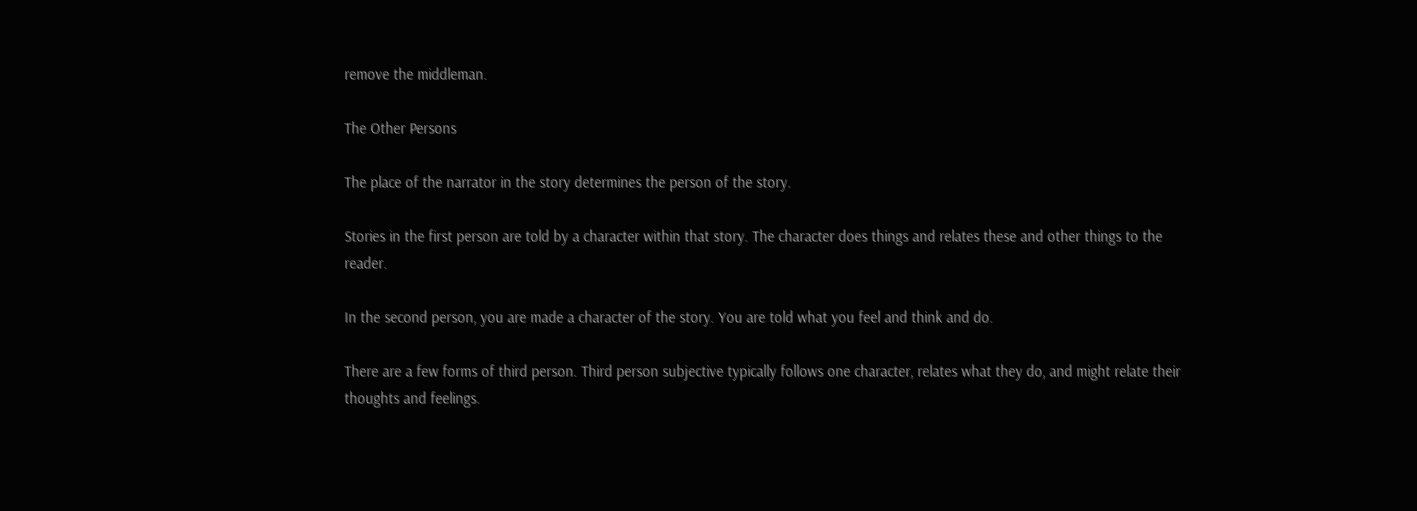remove the middleman.

The Other Persons

The place of the narrator in the story determines the person of the story.

Stories in the first person are told by a character within that story. The character does things and relates these and other things to the reader.

In the second person, you are made a character of the story. You are told what you feel and think and do.

There are a few forms of third person. Third person subjective typically follows one character, relates what they do, and might relate their thoughts and feelings.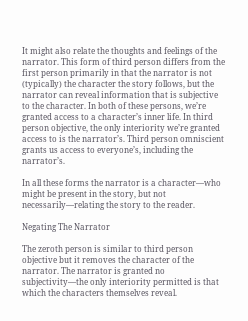It might also relate the thoughts and feelings of the narrator. This form of third person differs from the first person primarily in that the narrator is not (typically) the character the story follows, but the narrator can reveal information that is subjective to the character. In both of these persons, we’re granted access to a character’s inner life. In third person objective, the only interiority we’re granted access to is the narrator’s. Third person omniscient grants us access to everyone’s, including the narrator’s.

In all these forms the narrator is a character—who might be present in the story, but not necessarily—relating the story to the reader.

Negating The Narrator

The zeroth person is similar to third person objective but it removes the character of the narrator. The narrator is granted no subjectivity—the only interiority permitted is that which the characters themselves reveal.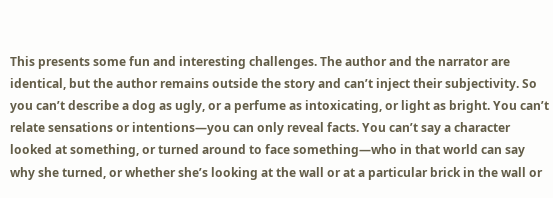This presents some fun and interesting challenges. The author and the narrator are identical, but the author remains outside the story and can’t inject their subjectivity. So you can’t describe a dog as ugly, or a perfume as intoxicating, or light as bright. You can’t relate sensations or intentions—you can only reveal facts. You can’t say a character looked at something, or turned around to face something—who in that world can say why she turned, or whether she’s looking at the wall or at a particular brick in the wall or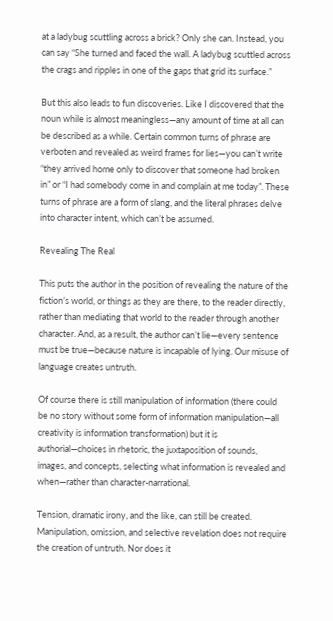at a ladybug scuttling across a brick? Only she can. Instead, you can say “She turned and faced the wall. A ladybug scuttled across the crags and ripples in one of the gaps that grid its surface.”

But this also leads to fun discoveries. Like I discovered that the noun while is almost meaningless—any amount of time at all can be described as a while. Certain common turns of phrase are verboten and revealed as weird frames for lies—you can’t write “they arrived home only to discover that someone had broken in” or “I had somebody come in and complain at me today”. These turns of phrase are a form of slang, and the literal phrases delve into character intent, which can’t be assumed.

Revealing The Real

This puts the author in the position of revealing the nature of the fiction’s world, or things as they are there, to the reader directly, rather than mediating that world to the reader through another character. And, as a result, the author can’t lie—every sentence must be true—because nature is incapable of lying. Our misuse of language creates untruth.

Of course there is still manipulation of information (there could be no story without some form of information manipulation—all creativity is information transformation) but it is authorial—choices in rhetoric, the juxtaposition of sounds, images, and concepts, selecting what information is revealed and when—rather than character-narrational.

Tension, dramatic irony, and the like, can still be created. Manipulation, omission, and selective revelation does not require the creation of untruth. Nor does it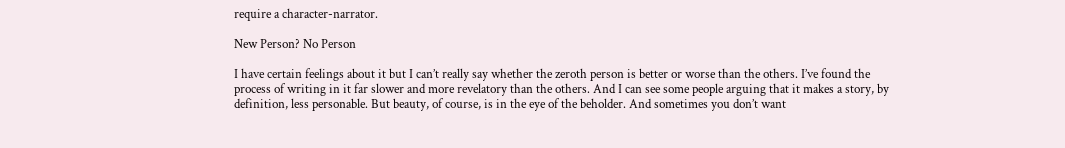require a character-narrator.

New Person? No Person

I have certain feelings about it but I can’t really say whether the zeroth person is better or worse than the others. I’ve found the process of writing in it far slower and more revelatory than the others. And I can see some people arguing that it makes a story, by definition, less personable. But beauty, of course, is in the eye of the beholder. And sometimes you don’t want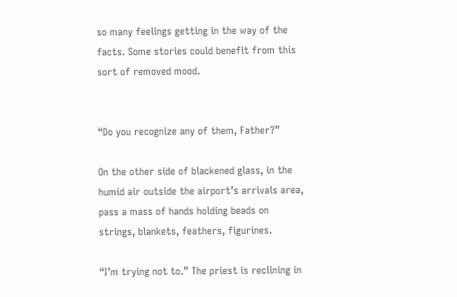so many feelings getting in the way of the facts. Some stories could benefit from this sort of removed mood.


“Do you recognize any of them, Father?”

On the other side of blackened glass, in the humid air outside the airport’s arrivals area, pass a mass of hands holding beads on strings, blankets, feathers, figurines.

“I’m trying not to.” The priest is reclining in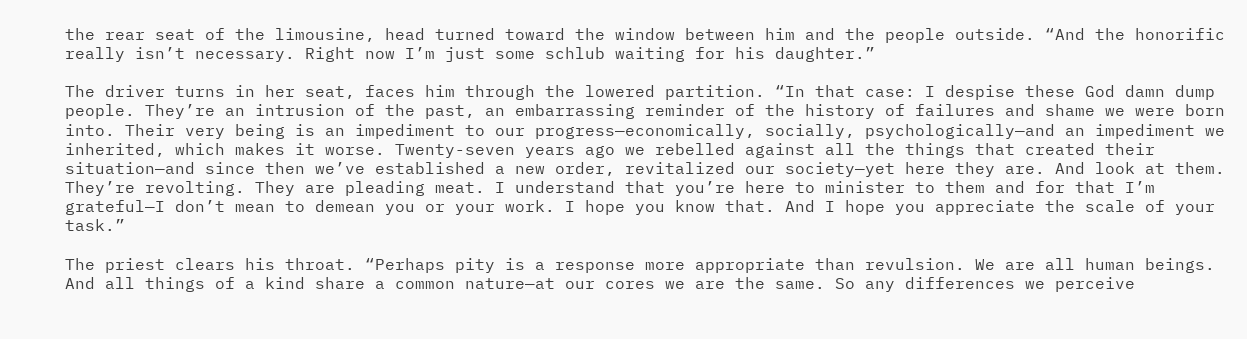the rear seat of the limousine, head turned toward the window between him and the people outside. “And the honorific really isn’t necessary. Right now I’m just some schlub waiting for his daughter.”

The driver turns in her seat, faces him through the lowered partition. “In that case: I despise these God damn dump people. They’re an intrusion of the past, an embarrassing reminder of the history of failures and shame we were born into. Their very being is an impediment to our progress—economically, socially, psychologically—and an impediment we inherited, which makes it worse. Twenty-seven years ago we rebelled against all the things that created their situation—and since then we’ve established a new order, revitalized our society—yet here they are. And look at them. They’re revolting. They are pleading meat. I understand that you’re here to minister to them and for that I’m grateful—I don’t mean to demean you or your work. I hope you know that. And I hope you appreciate the scale of your task.”

The priest clears his throat. “Perhaps pity is a response more appropriate than revulsion. We are all human beings. And all things of a kind share a common nature—at our cores we are the same. So any differences we perceive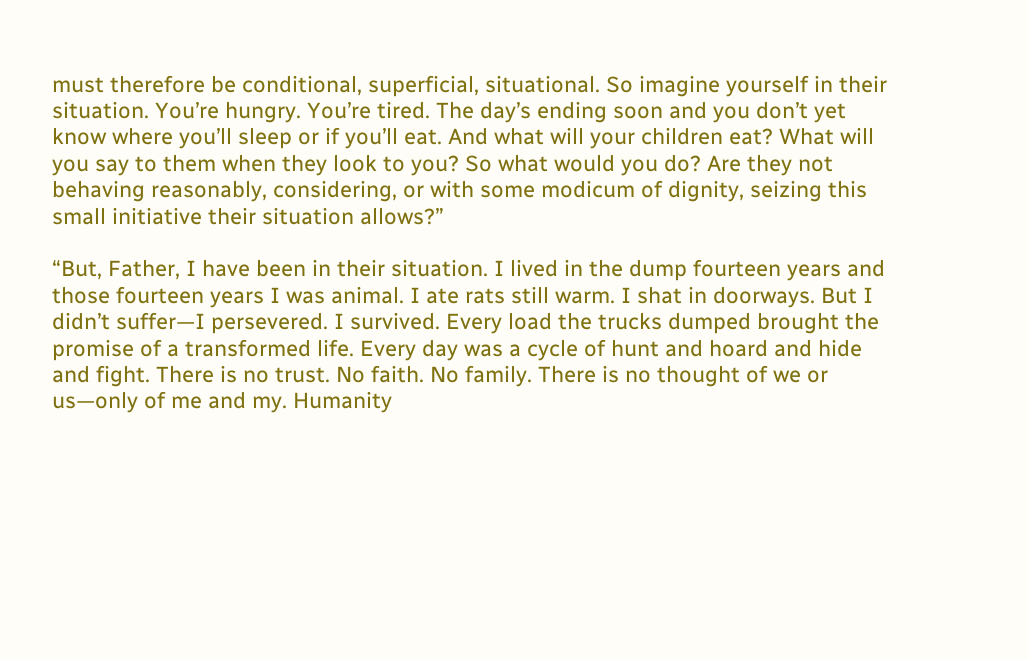must therefore be conditional, superficial, situational. So imagine yourself in their situation. You’re hungry. You’re tired. The day’s ending soon and you don’t yet know where you’ll sleep or if you’ll eat. And what will your children eat? What will you say to them when they look to you? So what would you do? Are they not behaving reasonably, considering, or with some modicum of dignity, seizing this small initiative their situation allows?”

“But, Father, I have been in their situation. I lived in the dump fourteen years and those fourteen years I was animal. I ate rats still warm. I shat in doorways. But I didn’t suffer—I persevered. I survived. Every load the trucks dumped brought the promise of a transformed life. Every day was a cycle of hunt and hoard and hide and fight. There is no trust. No faith. No family. There is no thought of we or us—only of me and my. Humanity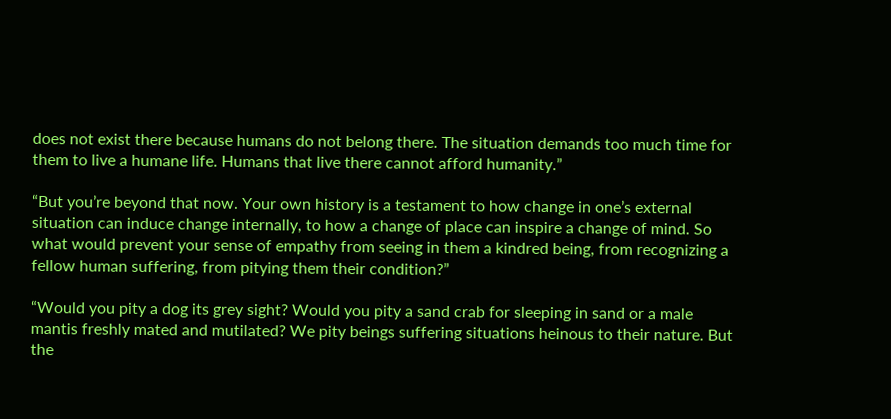does not exist there because humans do not belong there. The situation demands too much time for them to live a humane life. Humans that live there cannot afford humanity.”

“But you’re beyond that now. Your own history is a testament to how change in one’s external situation can induce change internally, to how a change of place can inspire a change of mind. So what would prevent your sense of empathy from seeing in them a kindred being, from recognizing a fellow human suffering, from pitying them their condition?”

“Would you pity a dog its grey sight? Would you pity a sand crab for sleeping in sand or a male mantis freshly mated and mutilated? We pity beings suffering situations heinous to their nature. But the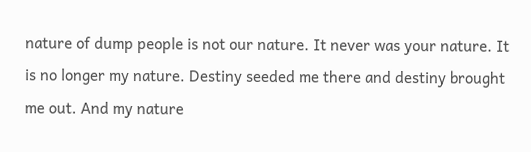nature of dump people is not our nature. It never was your nature. It is no longer my nature. Destiny seeded me there and destiny brought me out. And my nature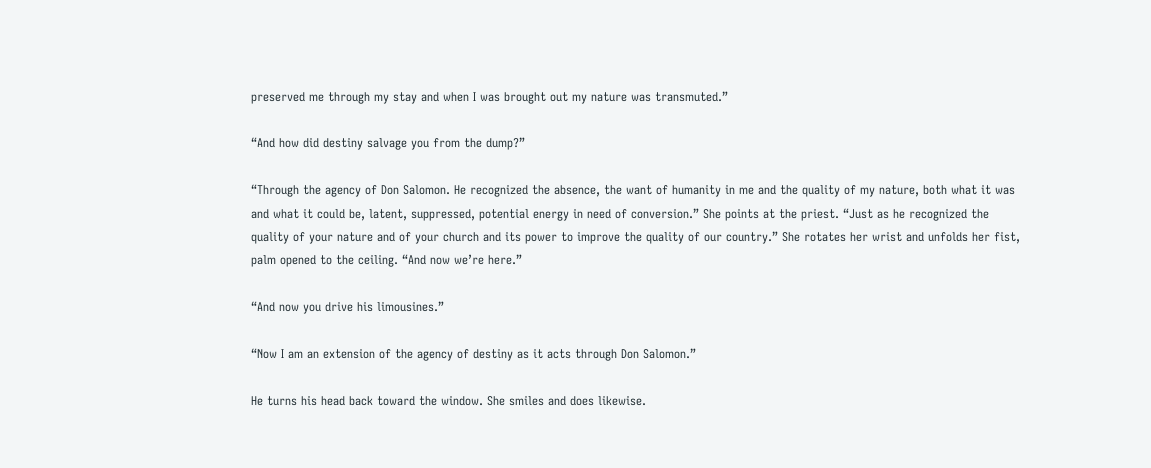preserved me through my stay and when I was brought out my nature was transmuted.”

“And how did destiny salvage you from the dump?”

“Through the agency of Don Salomon. He recognized the absence, the want of humanity in me and the quality of my nature, both what it was and what it could be, latent, suppressed, potential energy in need of conversion.” She points at the priest. “Just as he recognized the quality of your nature and of your church and its power to improve the quality of our country.” She rotates her wrist and unfolds her fist, palm opened to the ceiling. “And now we’re here.”

“And now you drive his limousines.”

“Now I am an extension of the agency of destiny as it acts through Don Salomon.”

He turns his head back toward the window. She smiles and does likewise.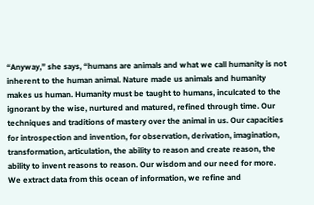“Anyway,” she says, “humans are animals and what we call humanity is not inherent to the human animal. Nature made us animals and humanity makes us human. Humanity must be taught to humans, inculcated to the ignorant by the wise, nurtured and matured, refined through time. Our techniques and traditions of mastery over the animal in us. Our capacities for introspection and invention, for observation, derivation, imagination, transformation, articulation, the ability to reason and create reason, the ability to invent reasons to reason. Our wisdom and our need for more. We extract data from this ocean of information, we refine and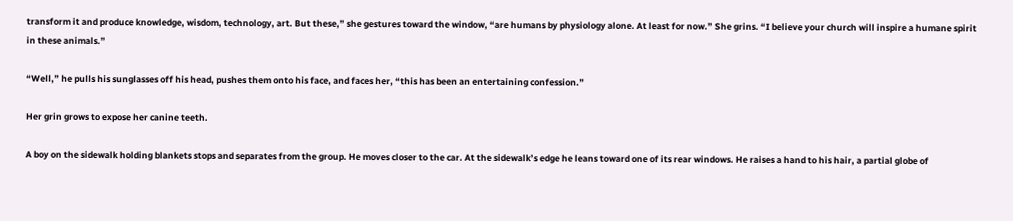transform it and produce knowledge, wisdom, technology, art. But these,” she gestures toward the window, “are humans by physiology alone. At least for now.” She grins. “I believe your church will inspire a humane spirit in these animals.”

“Well,” he pulls his sunglasses off his head, pushes them onto his face, and faces her, “this has been an entertaining confession.”

Her grin grows to expose her canine teeth.

A boy on the sidewalk holding blankets stops and separates from the group. He moves closer to the car. At the sidewalk’s edge he leans toward one of its rear windows. He raises a hand to his hair, a partial globe of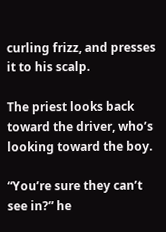curling frizz, and presses it to his scalp.

The priest looks back toward the driver, who’s looking toward the boy.

“You’re sure they can’t see in?” he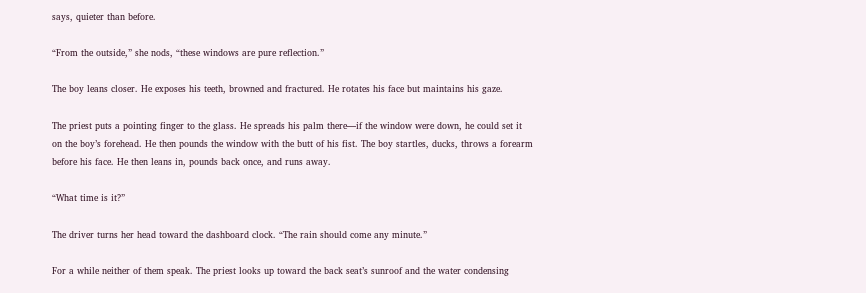says, quieter than before.

“From the outside,” she nods, “these windows are pure reflection.”

The boy leans closer. He exposes his teeth, browned and fractured. He rotates his face but maintains his gaze.

The priest puts a pointing finger to the glass. He spreads his palm there—if the window were down, he could set it on the boy’s forehead. He then pounds the window with the butt of his fist. The boy startles, ducks, throws a forearm before his face. He then leans in, pounds back once, and runs away.

“What time is it?”

The driver turns her head toward the dashboard clock. “The rain should come any minute.”

For a while neither of them speak. The priest looks up toward the back seat’s sunroof and the water condensing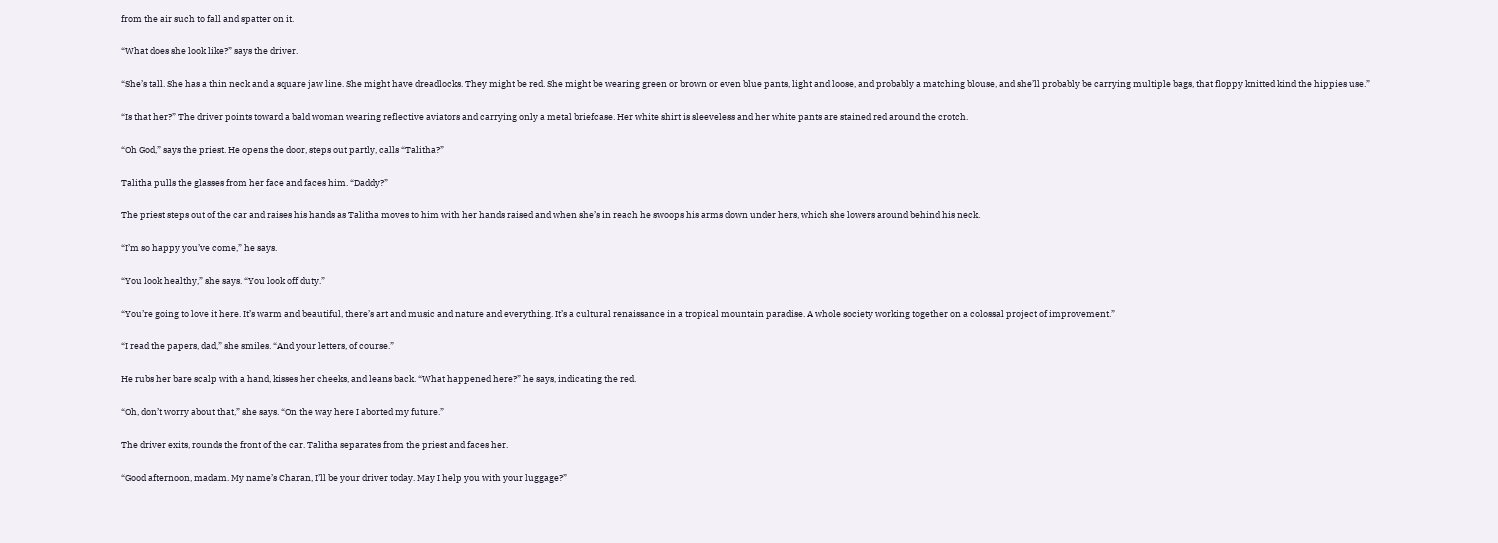from the air such to fall and spatter on it.

“What does she look like?” says the driver.

“She’s tall. She has a thin neck and a square jaw line. She might have dreadlocks. They might be red. She might be wearing green or brown or even blue pants, light and loose, and probably a matching blouse, and she’ll probably be carrying multiple bags, that floppy knitted kind the hippies use.”

“Is that her?” The driver points toward a bald woman wearing reflective aviators and carrying only a metal briefcase. Her white shirt is sleeveless and her white pants are stained red around the crotch.

“Oh God,” says the priest. He opens the door, steps out partly, calls “Talitha?”

Talitha pulls the glasses from her face and faces him. “Daddy?”

The priest steps out of the car and raises his hands as Talitha moves to him with her hands raised and when she’s in reach he swoops his arms down under hers, which she lowers around behind his neck.

“I’m so happy you’ve come,” he says.

“You look healthy,” she says. “You look off duty.”

“You’re going to love it here. It’s warm and beautiful, there’s art and music and nature and everything. It’s a cultural renaissance in a tropical mountain paradise. A whole society working together on a colossal project of improvement.”

“I read the papers, dad,” she smiles. “And your letters, of course.”

He rubs her bare scalp with a hand, kisses her cheeks, and leans back. “What happened here?” he says, indicating the red.

“Oh, don’t worry about that,” she says. “On the way here I aborted my future.”

The driver exits, rounds the front of the car. Talitha separates from the priest and faces her.

“Good afternoon, madam. My name’s Charan, I’ll be your driver today. May I help you with your luggage?”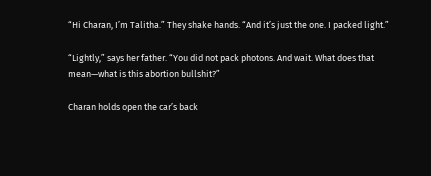“Hi Charan, I’m Talitha.” They shake hands. “And it’s just the one. I packed light.”

“Lightly,” says her father. “You did not pack photons. And wait. What does that mean—what is this abortion bullshit?”

Charan holds open the car’s back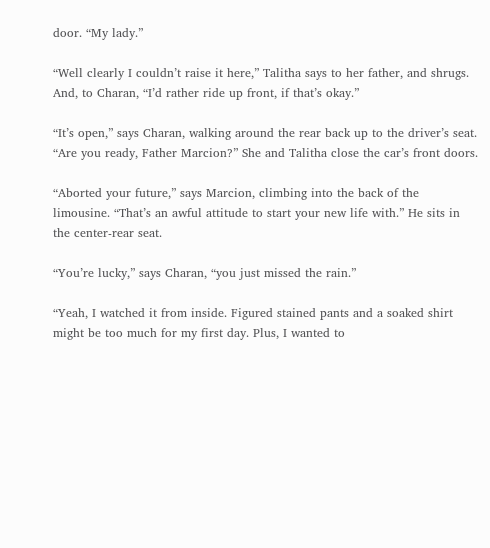door. “My lady.”

“Well clearly I couldn’t raise it here,” Talitha says to her father, and shrugs. And, to Charan, “I’d rather ride up front, if that’s okay.”

“It’s open,” says Charan, walking around the rear back up to the driver’s seat. “Are you ready, Father Marcion?” She and Talitha close the car’s front doors.

“Aborted your future,” says Marcion, climbing into the back of the limousine. “That’s an awful attitude to start your new life with.” He sits in the center-rear seat.

“You’re lucky,” says Charan, “you just missed the rain.”

“Yeah, I watched it from inside. Figured stained pants and a soaked shirt might be too much for my first day. Plus, I wanted to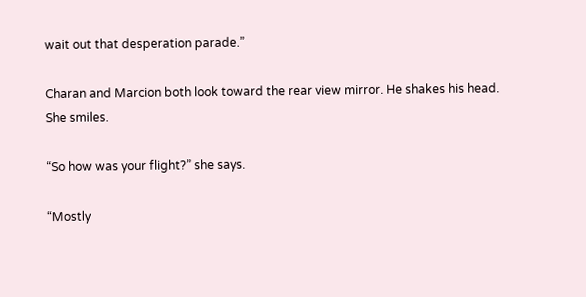wait out that desperation parade.”

Charan and Marcion both look toward the rear view mirror. He shakes his head. She smiles.

“So how was your flight?” she says.

“Mostly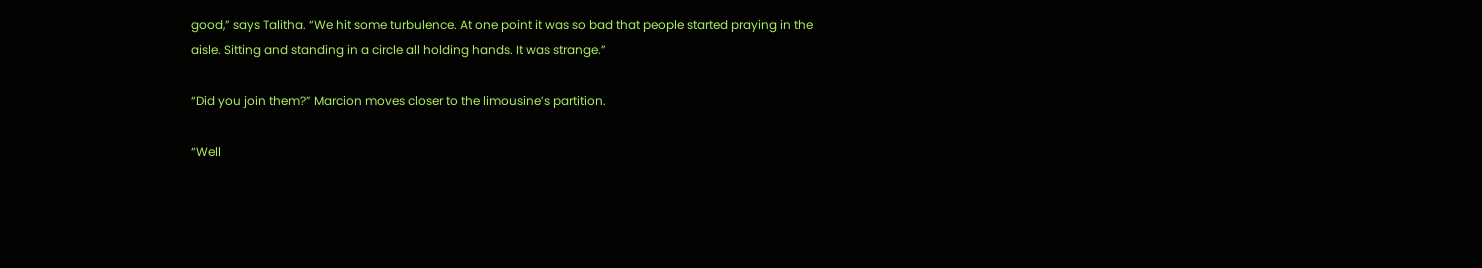good,” says Talitha. “We hit some turbulence. At one point it was so bad that people started praying in the aisle. Sitting and standing in a circle all holding hands. It was strange.”

“Did you join them?” Marcion moves closer to the limousine’s partition.

“Well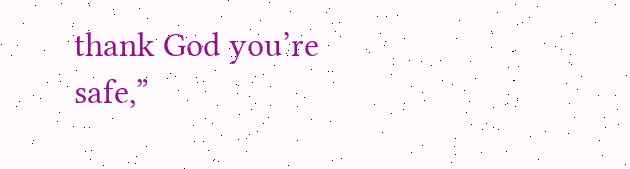thank God you’re safe,”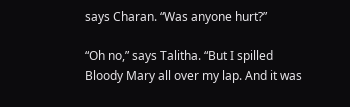says Charan. “Was anyone hurt?”

“Oh no,” says Talitha. “But I spilled Bloody Mary all over my lap. And it was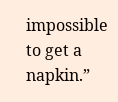impossible to get a napkin.”